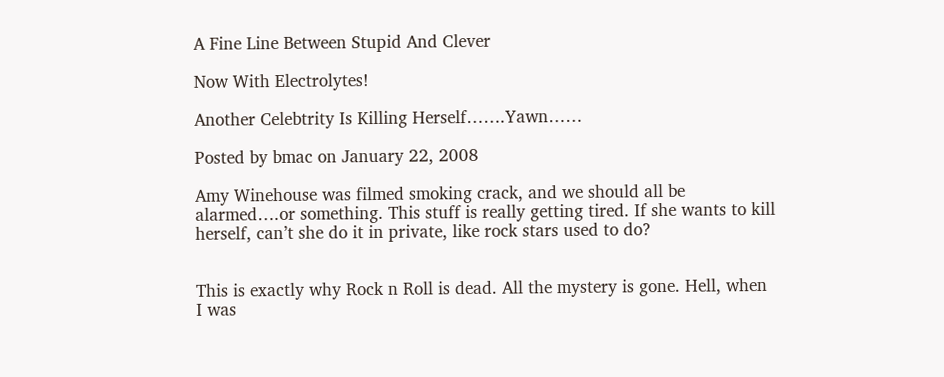A Fine Line Between Stupid And Clever

Now With Electrolytes!

Another Celebtrity Is Killing Herself…….Yawn……

Posted by bmac on January 22, 2008

Amy Winehouse was filmed smoking crack, and we should all be alarmed….or something. This stuff is really getting tired. If she wants to kill herself, can’t she do it in private, like rock stars used to do?


This is exactly why Rock n Roll is dead. All the mystery is gone. Hell, when I was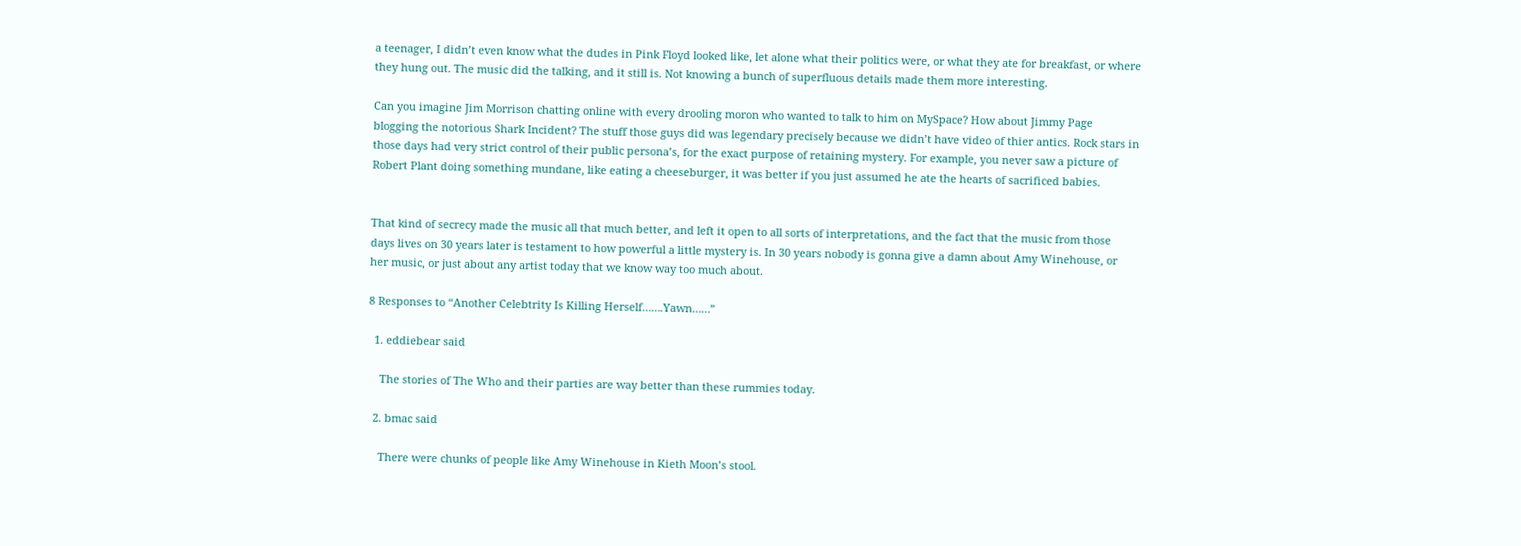a teenager, I didn’t even know what the dudes in Pink Floyd looked like, let alone what their politics were, or what they ate for breakfast, or where they hung out. The music did the talking, and it still is. Not knowing a bunch of superfluous details made them more interesting.

Can you imagine Jim Morrison chatting online with every drooling moron who wanted to talk to him on MySpace? How about Jimmy Page blogging the notorious Shark Incident? The stuff those guys did was legendary precisely because we didn’t have video of thier antics. Rock stars in those days had very strict control of their public persona’s, for the exact purpose of retaining mystery. For example, you never saw a picture of Robert Plant doing something mundane, like eating a cheeseburger, it was better if you just assumed he ate the hearts of sacrificed babies.


That kind of secrecy made the music all that much better, and left it open to all sorts of interpretations, and the fact that the music from those days lives on 30 years later is testament to how powerful a little mystery is. In 30 years nobody is gonna give a damn about Amy Winehouse, or her music, or just about any artist today that we know way too much about.

8 Responses to “Another Celebtrity Is Killing Herself…….Yawn……”

  1. eddiebear said

    The stories of The Who and their parties are way better than these rummies today.

  2. bmac said

    There were chunks of people like Amy Winehouse in Kieth Moon’s stool.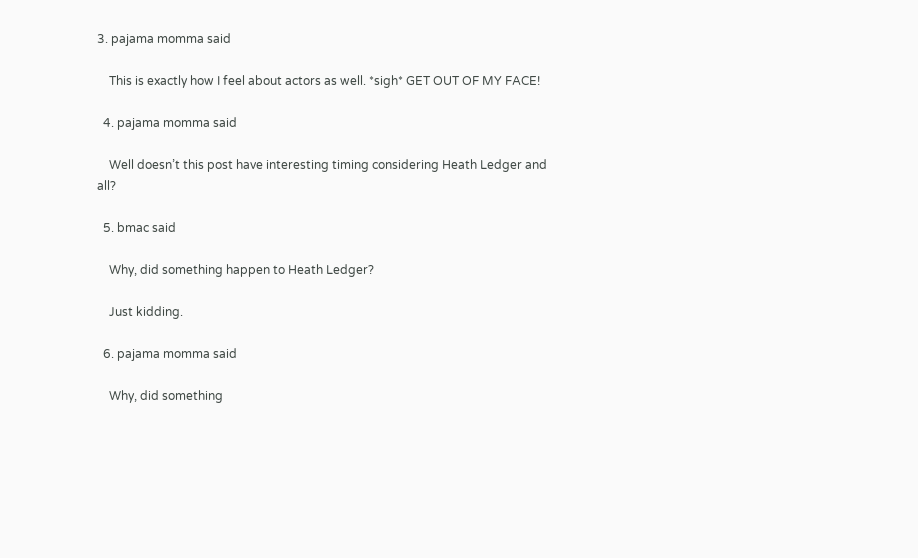3. pajama momma said

    This is exactly how I feel about actors as well. *sigh* GET OUT OF MY FACE!

  4. pajama momma said

    Well doesn’t this post have interesting timing considering Heath Ledger and all?

  5. bmac said

    Why, did something happen to Heath Ledger?

    Just kidding.

  6. pajama momma said

    Why, did something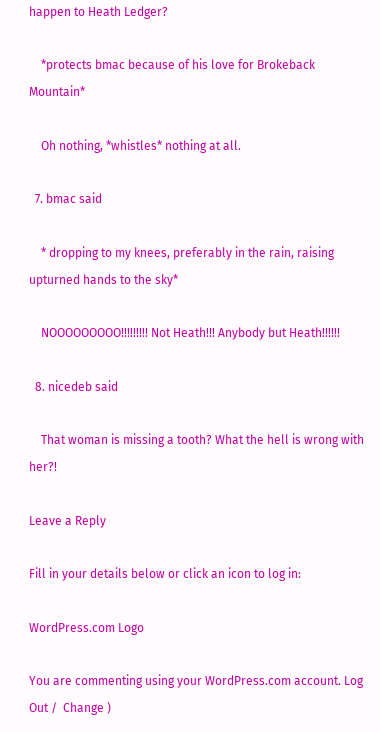happen to Heath Ledger?

    *protects bmac because of his love for Brokeback Mountain*

    Oh nothing, *whistles* nothing at all.

  7. bmac said

    * dropping to my knees, preferably in the rain, raising upturned hands to the sky*

    NOOOOOOOOO!!!!!!!!! Not Heath!!! Anybody but Heath!!!!!!

  8. nicedeb said

    That woman is missing a tooth? What the hell is wrong with her?!

Leave a Reply

Fill in your details below or click an icon to log in:

WordPress.com Logo

You are commenting using your WordPress.com account. Log Out /  Change )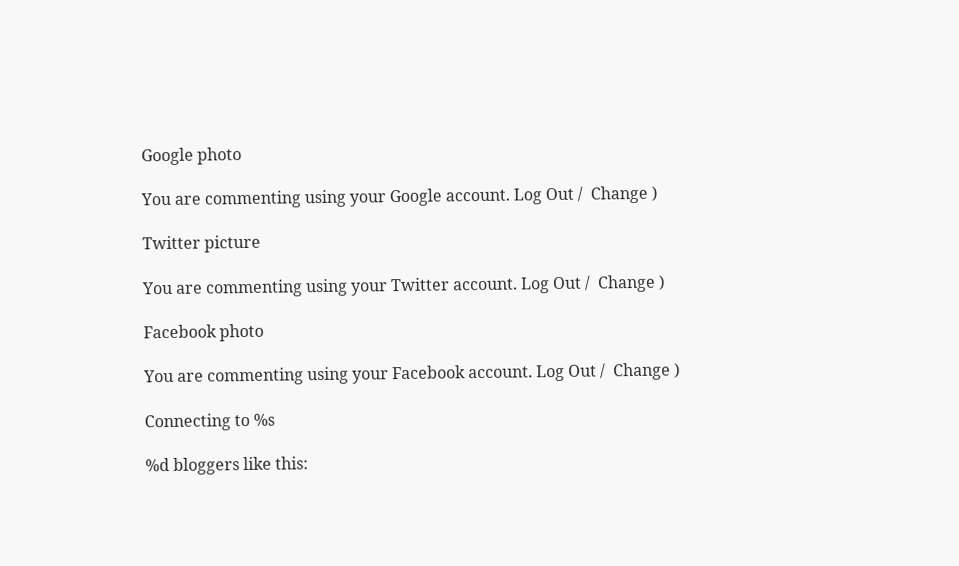Google photo

You are commenting using your Google account. Log Out /  Change )

Twitter picture

You are commenting using your Twitter account. Log Out /  Change )

Facebook photo

You are commenting using your Facebook account. Log Out /  Change )

Connecting to %s

%d bloggers like this: